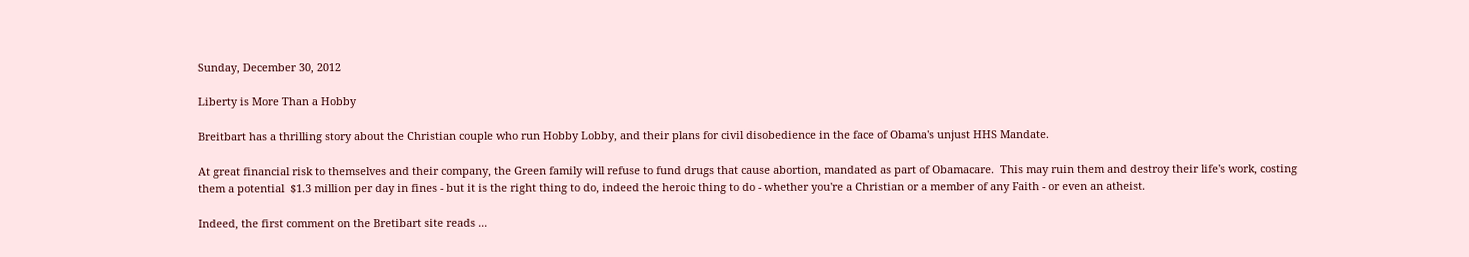Sunday, December 30, 2012

Liberty is More Than a Hobby

Breitbart has a thrilling story about the Christian couple who run Hobby Lobby, and their plans for civil disobedience in the face of Obama's unjust HHS Mandate.

At great financial risk to themselves and their company, the Green family will refuse to fund drugs that cause abortion, mandated as part of Obamacare.  This may ruin them and destroy their life's work, costing them a potential  $1.3 million per day in fines - but it is the right thing to do, indeed the heroic thing to do - whether you're a Christian or a member of any Faith - or even an atheist.

Indeed, the first comment on the Bretibart site reads ...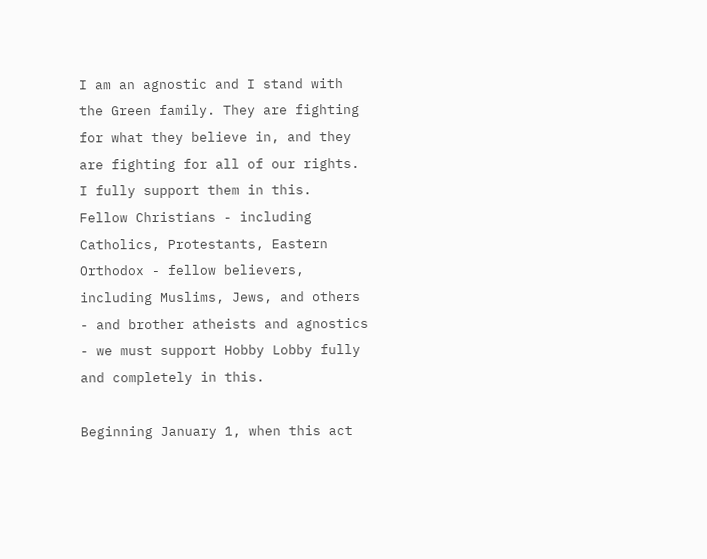I am an agnostic and I stand with the Green family. They are fighting for what they believe in, and they are fighting for all of our rights. I fully support them in this.
Fellow Christians - including Catholics, Protestants, Eastern Orthodox - fellow believers, including Muslims, Jews, and others - and brother atheists and agnostics - we must support Hobby Lobby fully and completely in this.

Beginning January 1, when this act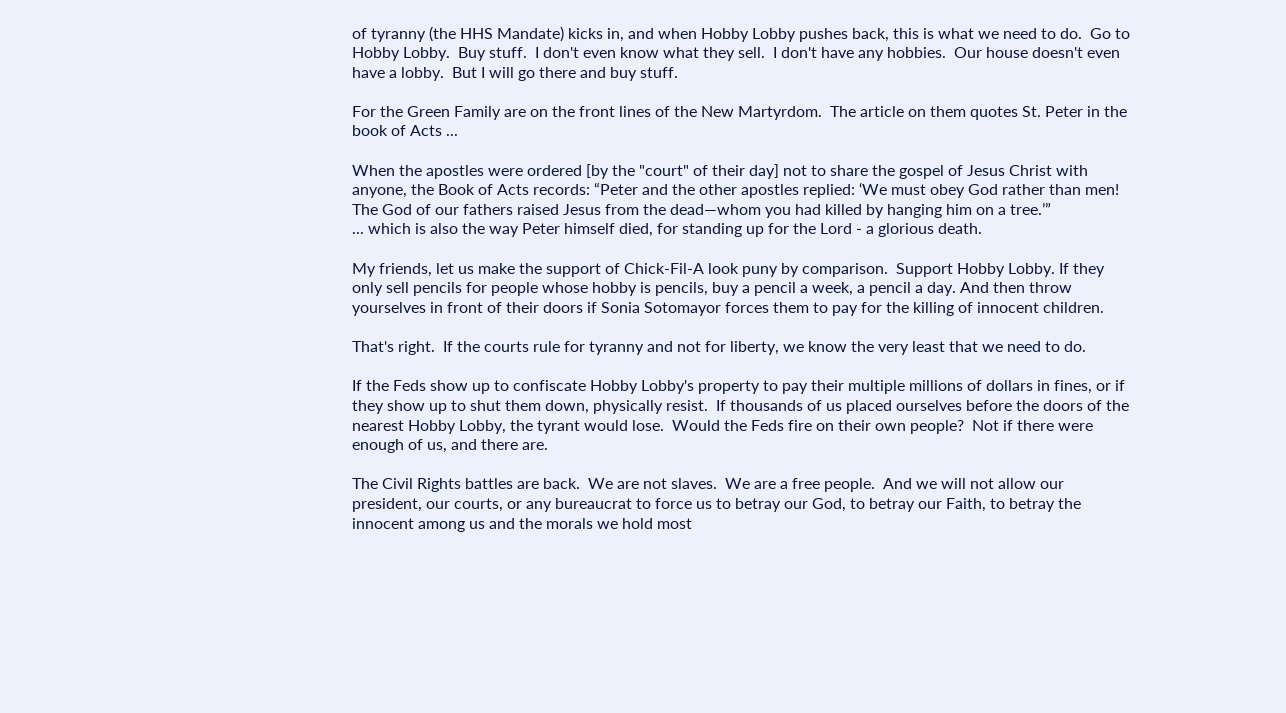of tyranny (the HHS Mandate) kicks in, and when Hobby Lobby pushes back, this is what we need to do.  Go to Hobby Lobby.  Buy stuff.  I don't even know what they sell.  I don't have any hobbies.  Our house doesn't even have a lobby.  But I will go there and buy stuff.

For the Green Family are on the front lines of the New Martyrdom.  The article on them quotes St. Peter in the book of Acts ...

When the apostles were ordered [by the "court" of their day] not to share the gospel of Jesus Christ with anyone, the Book of Acts records: “Peter and the other apostles replied: ‘We must obey God rather than men! The God of our fathers raised Jesus from the dead—whom you had killed by hanging him on a tree.’”
... which is also the way Peter himself died, for standing up for the Lord - a glorious death.

My friends, let us make the support of Chick-Fil-A look puny by comparison.  Support Hobby Lobby. If they only sell pencils for people whose hobby is pencils, buy a pencil a week, a pencil a day. And then throw yourselves in front of their doors if Sonia Sotomayor forces them to pay for the killing of innocent children.

That's right.  If the courts rule for tyranny and not for liberty, we know the very least that we need to do.

If the Feds show up to confiscate Hobby Lobby's property to pay their multiple millions of dollars in fines, or if they show up to shut them down, physically resist.  If thousands of us placed ourselves before the doors of the nearest Hobby Lobby, the tyrant would lose.  Would the Feds fire on their own people?  Not if there were enough of us, and there are.

The Civil Rights battles are back.  We are not slaves.  We are a free people.  And we will not allow our president, our courts, or any bureaucrat to force us to betray our God, to betray our Faith, to betray the innocent among us and the morals we hold most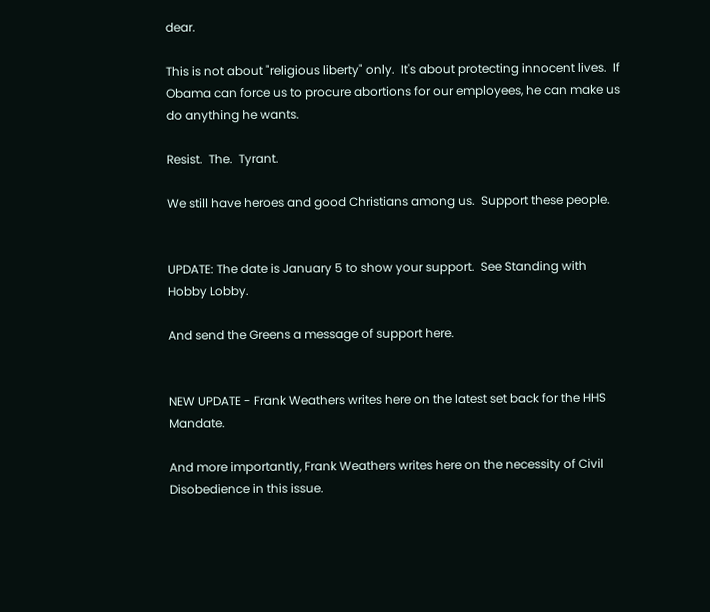dear.

This is not about "religious liberty" only.  It's about protecting innocent lives.  If Obama can force us to procure abortions for our employees, he can make us do anything he wants.

Resist.  The.  Tyrant.

We still have heroes and good Christians among us.  Support these people.


UPDATE: The date is January 5 to show your support.  See Standing with Hobby Lobby.

And send the Greens a message of support here.


NEW UPDATE - Frank Weathers writes here on the latest set back for the HHS Mandate.

And more importantly, Frank Weathers writes here on the necessity of Civil Disobedience in this issue.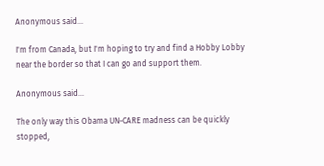Anonymous said...

I'm from Canada, but I'm hoping to try and find a Hobby Lobby near the border so that I can go and support them.

Anonymous said...

The only way this Obama UN-CARE madness can be quickly stopped,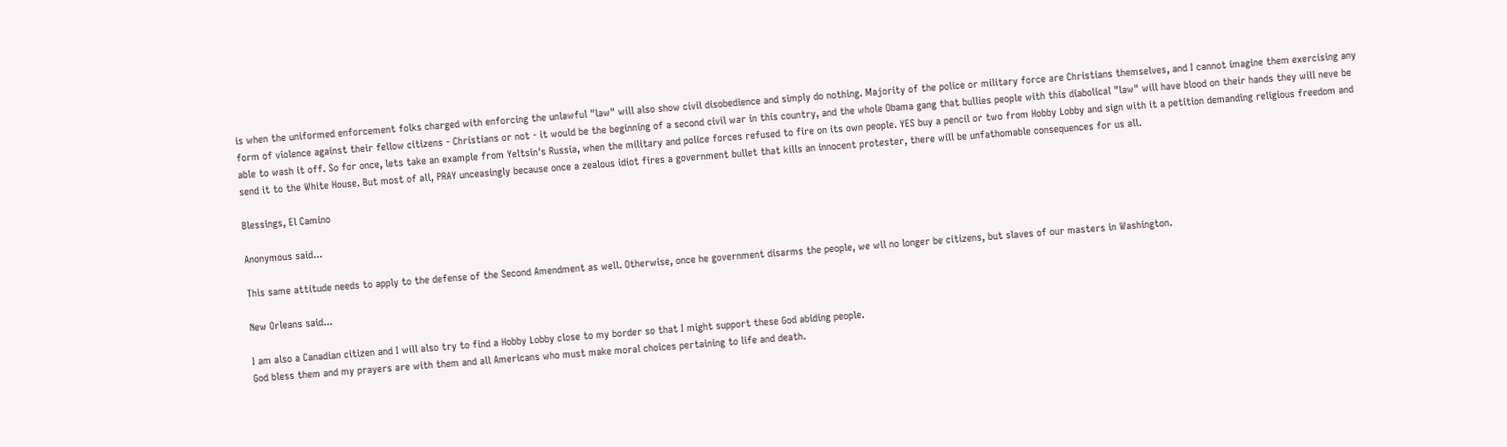is when the uniformed enforcement folks charged with enforcing the unlawful "law" will also show civil disobedience and simply do nothing. Majority of the police or military force are Christians themselves, and I cannot imagine them exercising any form of violence against their fellow citizens - Christians or not - it would be the beginning of a second civil war in this country, and the whole Obama gang that bullies people with this diabolical "law" will have blood on their hands they will neve be able to wash it off. So for once, lets take an example from Yeltsin's Russia, when the military and police forces refused to fire on its own people. YES buy a pencil or two from Hobby Lobby and sign with it a petition demanding religious freedom and send it to the White House. But most of all, PRAY unceasingly because once a zealous idiot fires a government bullet that kills an innocent protester, there will be unfathomable consequences for us all.

Blessings, El Camino

Anonymous said...

This same attitude needs to apply to the defense of the Second Amendment as well. Otherwise, once he government disarms the people, we wll no longer be citizens, but slaves of our masters in Washington.

New Orleans said...

I am also a Canadian citizen and I will also try to find a Hobby Lobby close to my border so that I might support these God abiding people.
God bless them and my prayers are with them and all Americans who must make moral choices pertaining to life and death.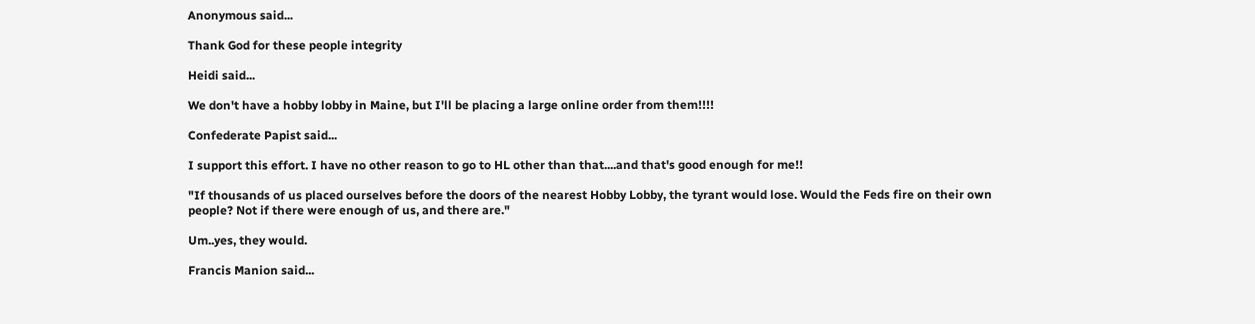Anonymous said...

Thank God for these people integrity

Heidi said...

We don't have a hobby lobby in Maine, but I'll be placing a large online order from them!!!!

Confederate Papist said...

I support this effort. I have no other reason to go to HL other than that....and that's good enough for me!!

"If thousands of us placed ourselves before the doors of the nearest Hobby Lobby, the tyrant would lose. Would the Feds fire on their own people? Not if there were enough of us, and there are."

Um..yes, they would.

Francis Manion said...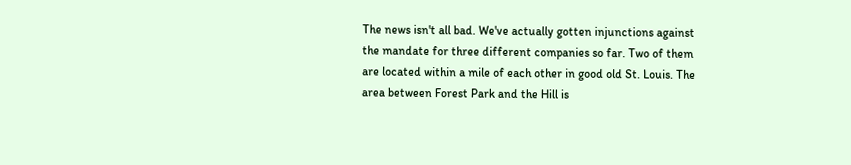The news isn't all bad. We've actually gotten injunctions against the mandate for three different companies so far. Two of them are located within a mile of each other in good old St. Louis. The area between Forest Park and the Hill is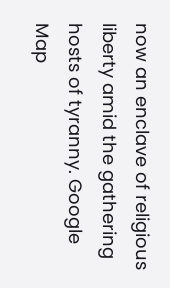now an enclave of religious liberty amid the gathering hosts of tyranny. Google Map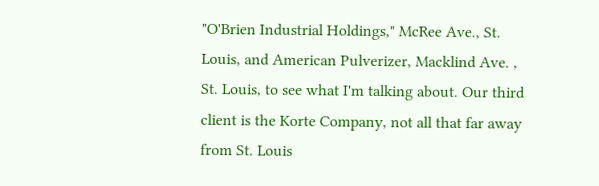"O'Brien Industrial Holdings," McRee Ave., St. Louis, and American Pulverizer, Macklind Ave. , St. Louis, to see what I'm talking about. Our third client is the Korte Company, not all that far away from St. Louis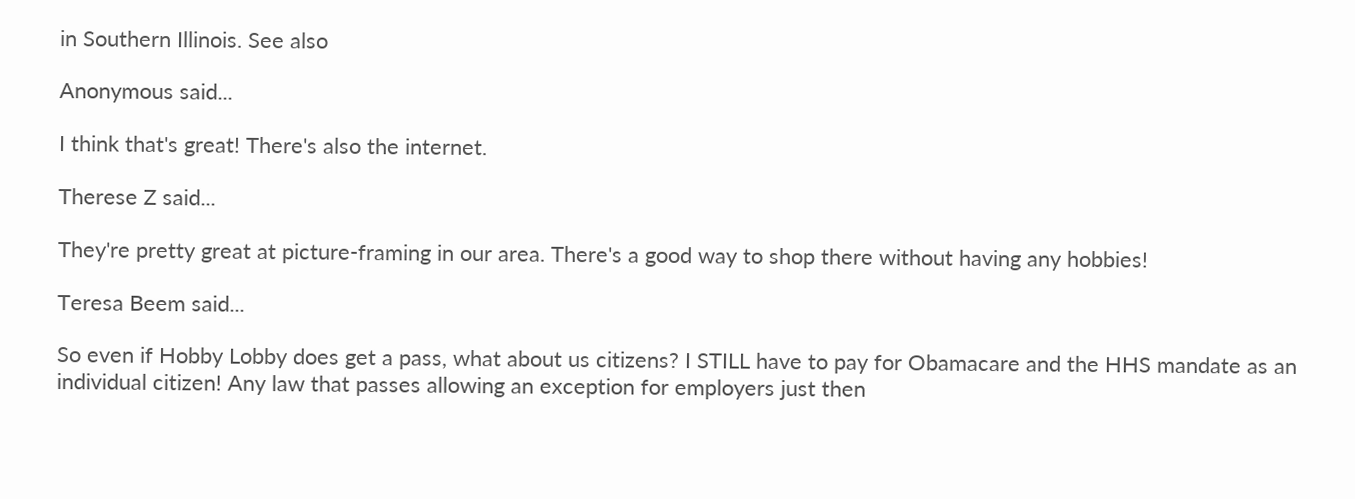in Southern Illinois. See also

Anonymous said...

I think that's great! There's also the internet.

Therese Z said...

They're pretty great at picture-framing in our area. There's a good way to shop there without having any hobbies!

Teresa Beem said...

So even if Hobby Lobby does get a pass, what about us citizens? I STILL have to pay for Obamacare and the HHS mandate as an individual citizen! Any law that passes allowing an exception for employers just then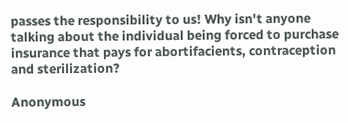passes the responsibility to us! Why isn't anyone talking about the individual being forced to purchase insurance that pays for abortifacients, contraception and sterilization?

Anonymous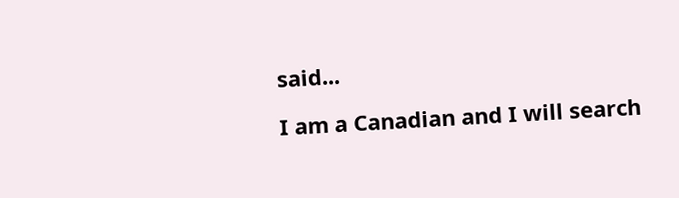said...

I am a Canadian and I will search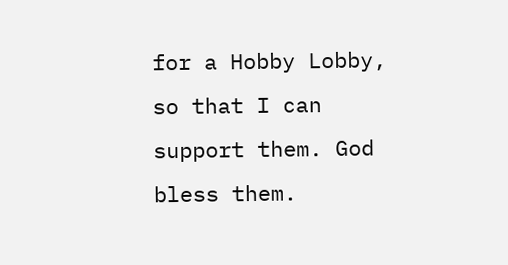for a Hobby Lobby, so that I can support them. God bless them.